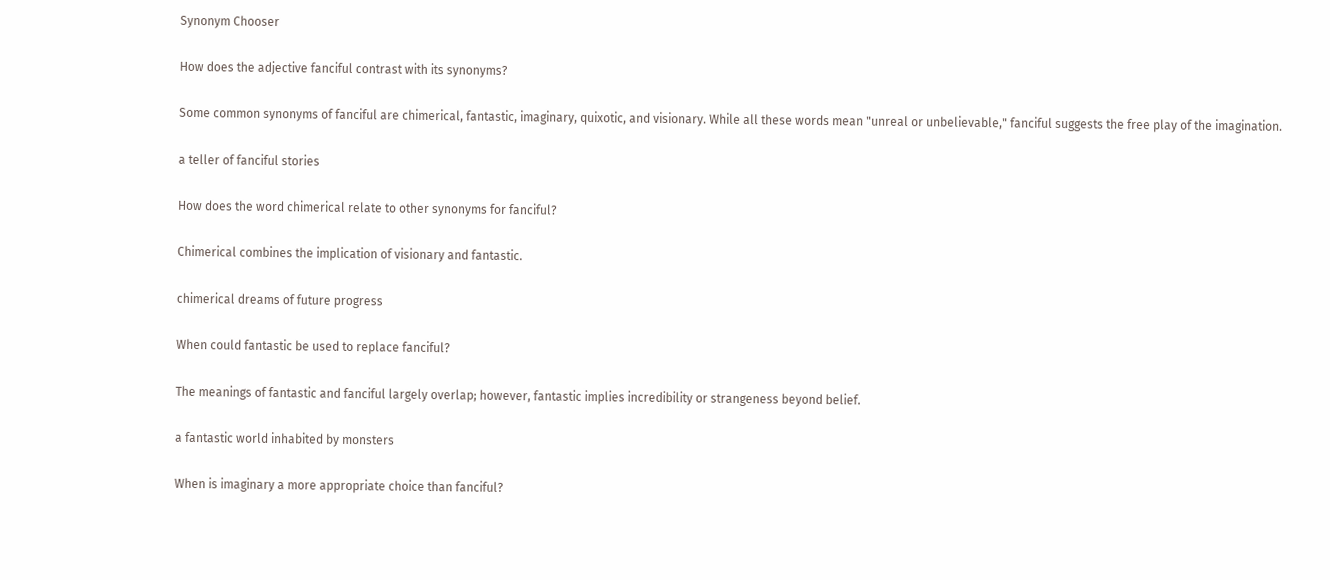Synonym Chooser

How does the adjective fanciful contrast with its synonyms?

Some common synonyms of fanciful are chimerical, fantastic, imaginary, quixotic, and visionary. While all these words mean "unreal or unbelievable," fanciful suggests the free play of the imagination.

a teller of fanciful stories

How does the word chimerical relate to other synonyms for fanciful?

Chimerical combines the implication of visionary and fantastic.

chimerical dreams of future progress

When could fantastic be used to replace fanciful?

The meanings of fantastic and fanciful largely overlap; however, fantastic implies incredibility or strangeness beyond belief.

a fantastic world inhabited by monsters

When is imaginary a more appropriate choice than fanciful?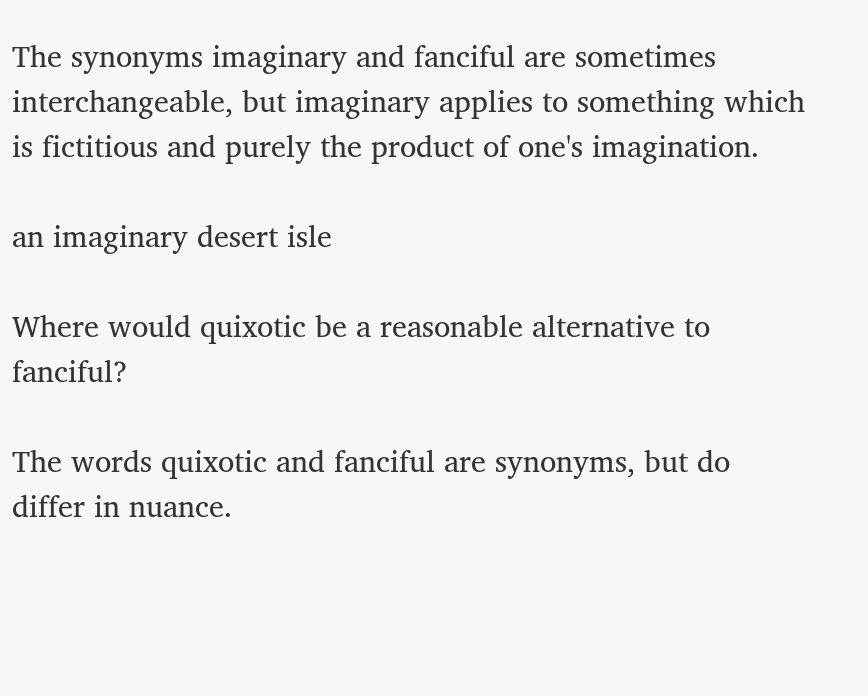The synonyms imaginary and fanciful are sometimes interchangeable, but imaginary applies to something which is fictitious and purely the product of one's imagination.

an imaginary desert isle

Where would quixotic be a reasonable alternative to fanciful?

The words quixotic and fanciful are synonyms, but do differ in nuance.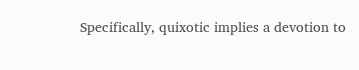Specifically, quixotic implies a devotion to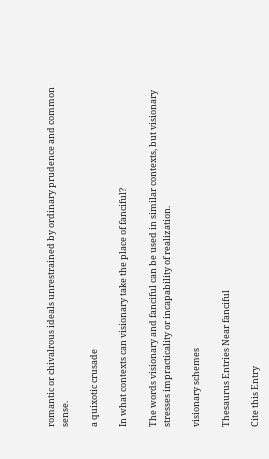romantic or chivalrous ideals unrestrained by ordinary prudence and common sense.

a quixotic crusade

In what contexts can visionary take the place of fanciful?

The words visionary and fanciful can be used in similar contexts, but visionary stresses impracticality or incapability of realization.

visionary schemes

Thesaurus Entries Near fanciful

Cite this Entry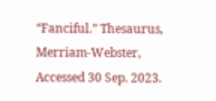“Fanciful.” Thesaurus, Merriam-Webster, Accessed 30 Sep. 2023.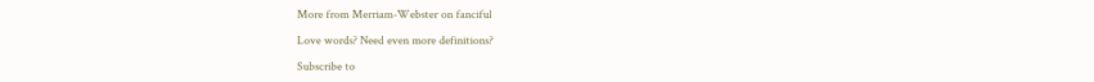More from Merriam-Webster on fanciful

Love words? Need even more definitions?

Subscribe to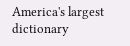America's largest dictionary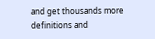and get thousands more definitions and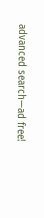advanced search—ad free!